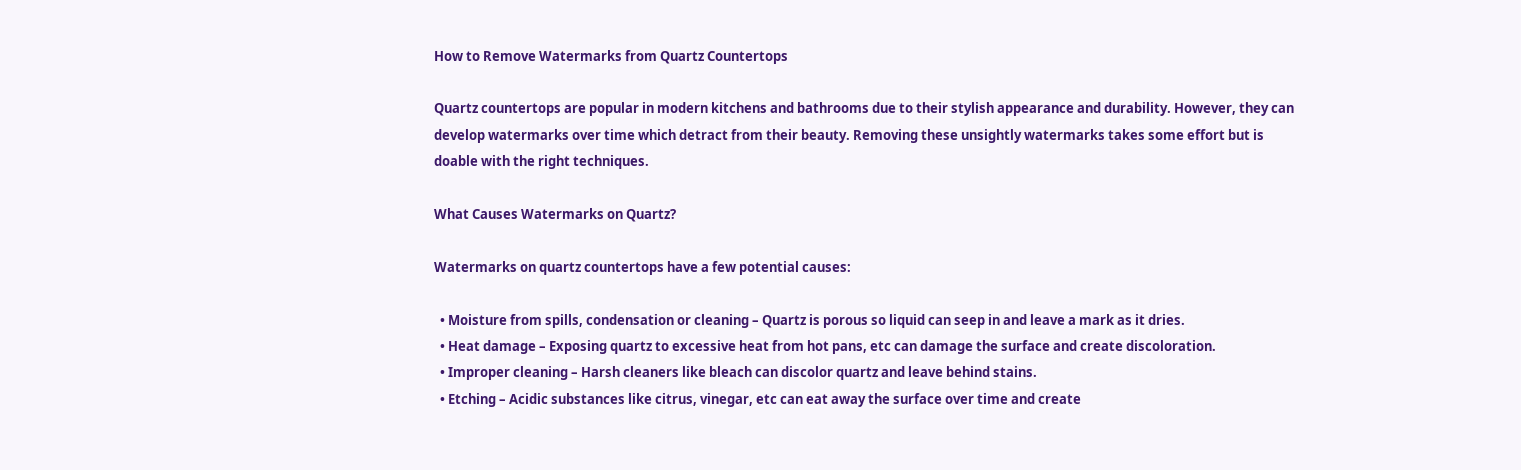How to Remove Watermarks from Quartz Countertops

Quartz countertops are popular in modern kitchens and bathrooms due to their stylish appearance and durability. However, they can develop watermarks over time which detract from their beauty. Removing these unsightly watermarks takes some effort but is doable with the right techniques.

What Causes Watermarks on Quartz?

Watermarks on quartz countertops have a few potential causes:

  • Moisture from spills, condensation or cleaning – Quartz is porous so liquid can seep in and leave a mark as it dries.
  • Heat damage – Exposing quartz to excessive heat from hot pans, etc can damage the surface and create discoloration.
  • Improper cleaning – Harsh cleaners like bleach can discolor quartz and leave behind stains.
  • Etching – Acidic substances like citrus, vinegar, etc can eat away the surface over time and create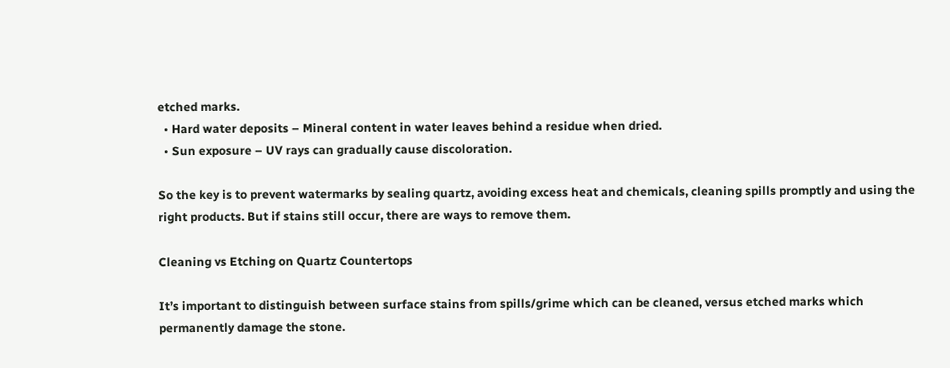etched marks.
  • Hard water deposits – Mineral content in water leaves behind a residue when dried.
  • Sun exposure – UV rays can gradually cause discoloration.

So the key is to prevent watermarks by sealing quartz, avoiding excess heat and chemicals, cleaning spills promptly and using the right products. But if stains still occur, there are ways to remove them.

Cleaning vs Etching on Quartz Countertops

It’s important to distinguish between surface stains from spills/grime which can be cleaned, versus etched marks which permanently damage the stone.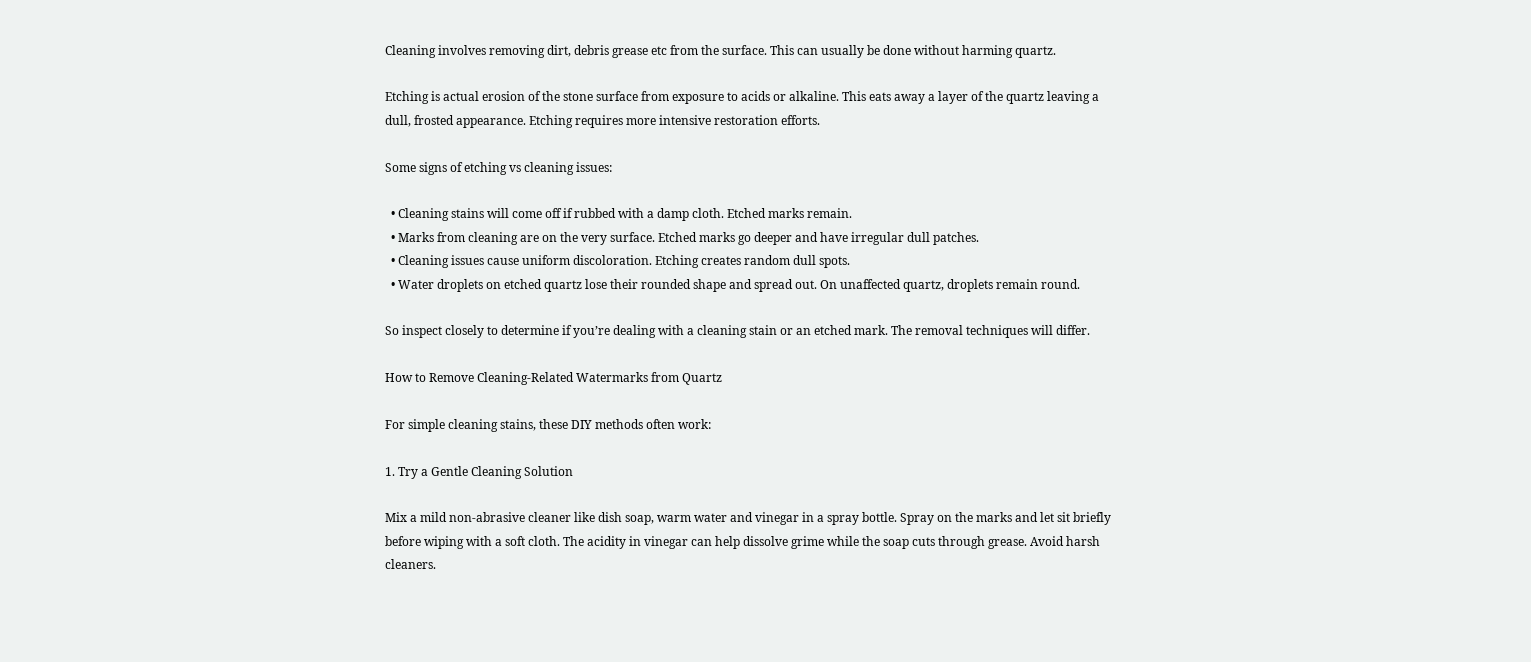Cleaning involves removing dirt, debris grease etc from the surface. This can usually be done without harming quartz.

Etching is actual erosion of the stone surface from exposure to acids or alkaline. This eats away a layer of the quartz leaving a dull, frosted appearance. Etching requires more intensive restoration efforts.

Some signs of etching vs cleaning issues:

  • Cleaning stains will come off if rubbed with a damp cloth. Etched marks remain.
  • Marks from cleaning are on the very surface. Etched marks go deeper and have irregular dull patches.
  • Cleaning issues cause uniform discoloration. Etching creates random dull spots.
  • Water droplets on etched quartz lose their rounded shape and spread out. On unaffected quartz, droplets remain round.

So inspect closely to determine if you’re dealing with a cleaning stain or an etched mark. The removal techniques will differ.

How to Remove Cleaning-Related Watermarks from Quartz

For simple cleaning stains, these DIY methods often work:

1. Try a Gentle Cleaning Solution

Mix a mild non-abrasive cleaner like dish soap, warm water and vinegar in a spray bottle. Spray on the marks and let sit briefly before wiping with a soft cloth. The acidity in vinegar can help dissolve grime while the soap cuts through grease. Avoid harsh cleaners.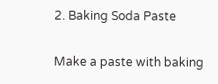2. Baking Soda Paste

Make a paste with baking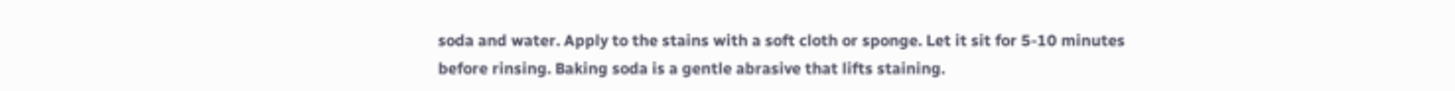soda and water. Apply to the stains with a soft cloth or sponge. Let it sit for 5-10 minutes before rinsing. Baking soda is a gentle abrasive that lifts staining.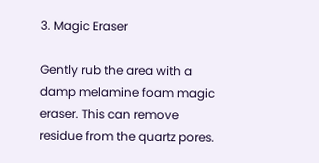3. Magic Eraser

Gently rub the area with a damp melamine foam magic eraser. This can remove residue from the quartz pores.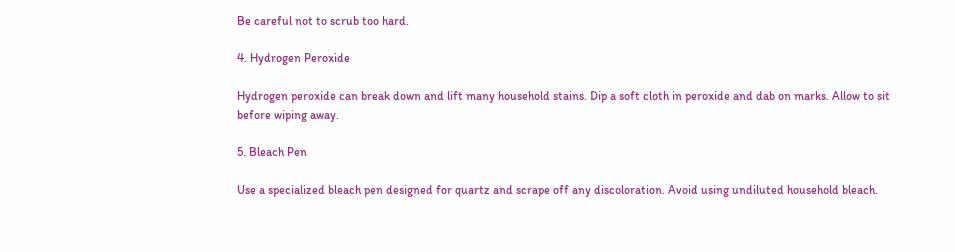Be careful not to scrub too hard.

4. Hydrogen Peroxide

Hydrogen peroxide can break down and lift many household stains. Dip a soft cloth in peroxide and dab on marks. Allow to sit before wiping away.

5. Bleach Pen

Use a specialized bleach pen designed for quartz and scrape off any discoloration. Avoid using undiluted household bleach.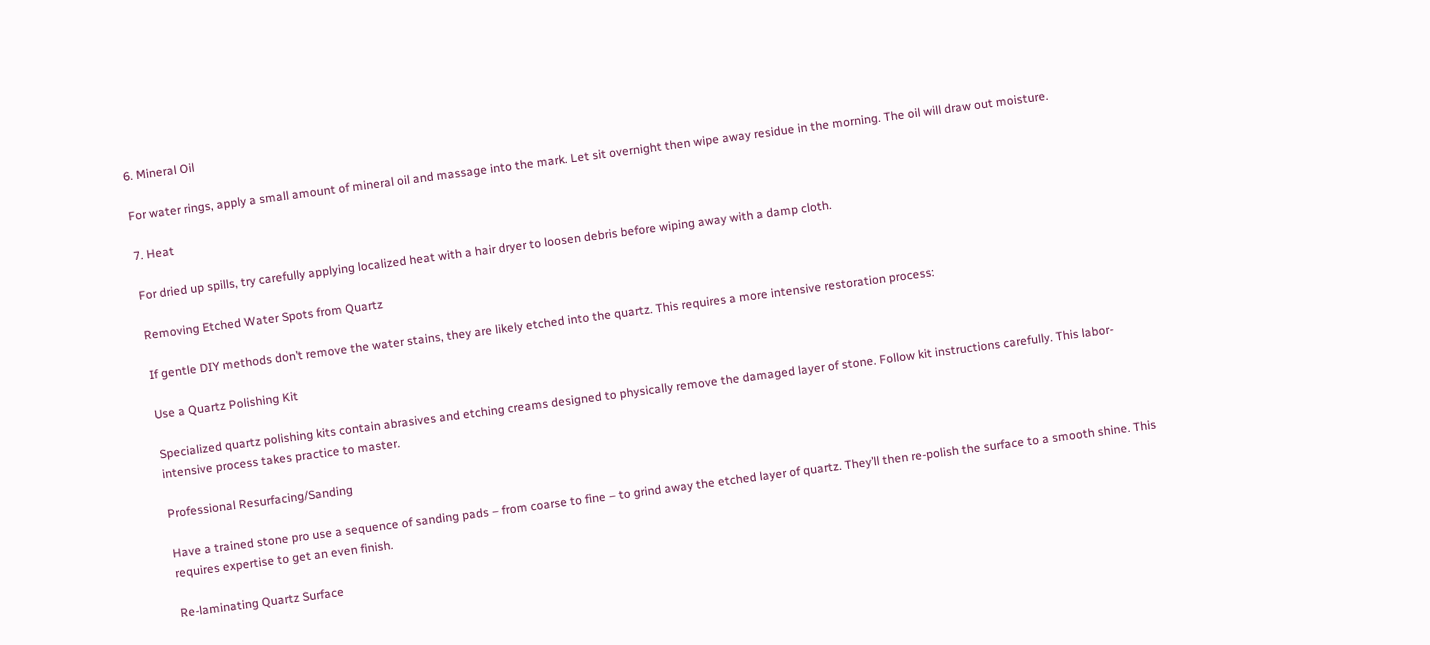6. Mineral Oil

For water rings, apply a small amount of mineral oil and massage into the mark. Let sit overnight then wipe away residue in the morning. The oil will draw out moisture.

7. Heat

For dried up spills, try carefully applying localized heat with a hair dryer to loosen debris before wiping away with a damp cloth.

Removing Etched Water Spots from Quartz

If gentle DIY methods don’t remove the water stains, they are likely etched into the quartz. This requires a more intensive restoration process:

Use a Quartz Polishing Kit

Specialized quartz polishing kits contain abrasives and etching creams designed to physically remove the damaged layer of stone. Follow kit instructions carefully. This labor-intensive process takes practice to master.

Professional Resurfacing/Sanding

Have a trained stone pro use a sequence of sanding pads – from coarse to fine – to grind away the etched layer of quartz. They’ll then re-polish the surface to a smooth shine. This requires expertise to get an even finish.

Re-laminating Quartz Surface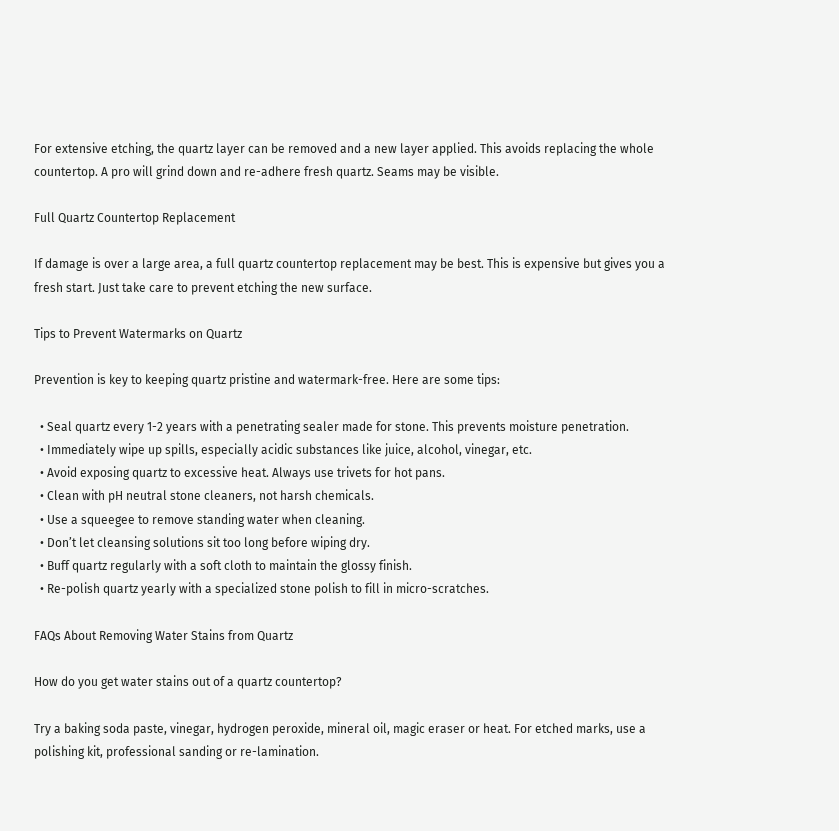For extensive etching, the quartz layer can be removed and a new layer applied. This avoids replacing the whole countertop. A pro will grind down and re-adhere fresh quartz. Seams may be visible.

Full Quartz Countertop Replacement

If damage is over a large area, a full quartz countertop replacement may be best. This is expensive but gives you a fresh start. Just take care to prevent etching the new surface.

Tips to Prevent Watermarks on Quartz

Prevention is key to keeping quartz pristine and watermark-free. Here are some tips:

  • Seal quartz every 1-2 years with a penetrating sealer made for stone. This prevents moisture penetration.
  • Immediately wipe up spills, especially acidic substances like juice, alcohol, vinegar, etc.
  • Avoid exposing quartz to excessive heat. Always use trivets for hot pans.
  • Clean with pH neutral stone cleaners, not harsh chemicals.
  • Use a squeegee to remove standing water when cleaning.
  • Don’t let cleansing solutions sit too long before wiping dry.
  • Buff quartz regularly with a soft cloth to maintain the glossy finish.
  • Re-polish quartz yearly with a specialized stone polish to fill in micro-scratches.

FAQs About Removing Water Stains from Quartz

How do you get water stains out of a quartz countertop?

Try a baking soda paste, vinegar, hydrogen peroxide, mineral oil, magic eraser or heat. For etched marks, use a polishing kit, professional sanding or re-lamination.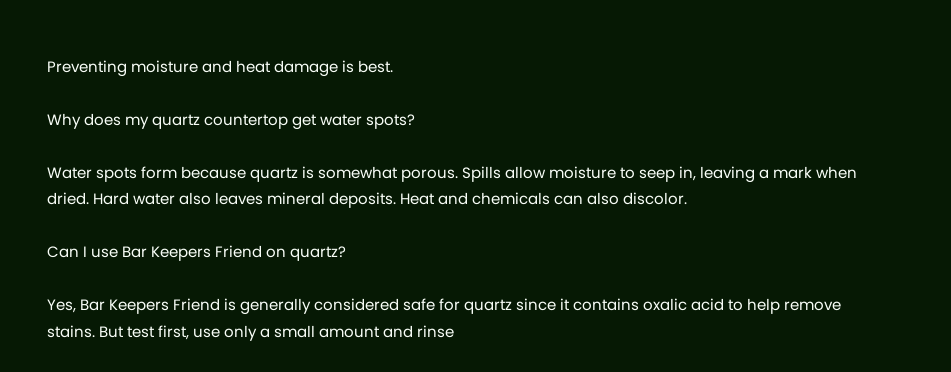Preventing moisture and heat damage is best.

Why does my quartz countertop get water spots?

Water spots form because quartz is somewhat porous. Spills allow moisture to seep in, leaving a mark when dried. Hard water also leaves mineral deposits. Heat and chemicals can also discolor.

Can I use Bar Keepers Friend on quartz?

Yes, Bar Keepers Friend is generally considered safe for quartz since it contains oxalic acid to help remove stains. But test first, use only a small amount and rinse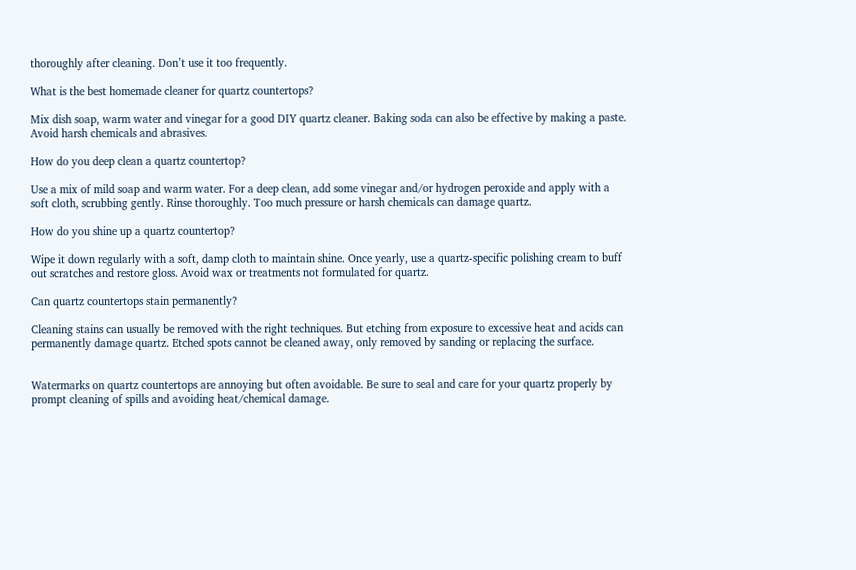thoroughly after cleaning. Don’t use it too frequently.

What is the best homemade cleaner for quartz countertops?

Mix dish soap, warm water and vinegar for a good DIY quartz cleaner. Baking soda can also be effective by making a paste. Avoid harsh chemicals and abrasives.

How do you deep clean a quartz countertop?

Use a mix of mild soap and warm water. For a deep clean, add some vinegar and/or hydrogen peroxide and apply with a soft cloth, scrubbing gently. Rinse thoroughly. Too much pressure or harsh chemicals can damage quartz.

How do you shine up a quartz countertop?

Wipe it down regularly with a soft, damp cloth to maintain shine. Once yearly, use a quartz-specific polishing cream to buff out scratches and restore gloss. Avoid wax or treatments not formulated for quartz.

Can quartz countertops stain permanently?

Cleaning stains can usually be removed with the right techniques. But etching from exposure to excessive heat and acids can permanently damage quartz. Etched spots cannot be cleaned away, only removed by sanding or replacing the surface.


Watermarks on quartz countertops are annoying but often avoidable. Be sure to seal and care for your quartz properly by prompt cleaning of spills and avoiding heat/chemical damage.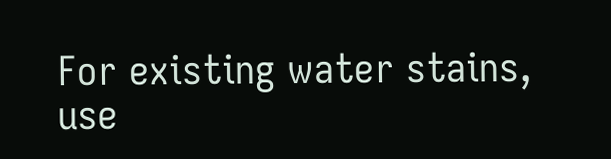For existing water stains, use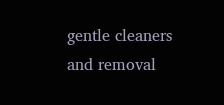gentle cleaners and removal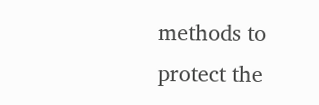methods to protect the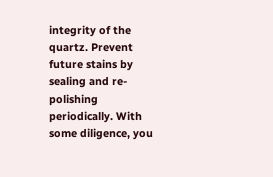integrity of the quartz. Prevent future stains by sealing and re-polishing periodically. With some diligence, you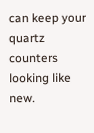can keep your quartz counters looking like new.